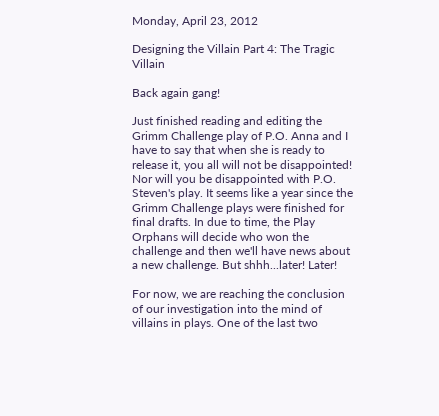Monday, April 23, 2012

Designing the Villain Part 4: The Tragic Villain

Back again gang!

Just finished reading and editing the Grimm Challenge play of P.O. Anna and I have to say that when she is ready to release it, you all will not be disappointed! Nor will you be disappointed with P.O. Steven's play. It seems like a year since the Grimm Challenge plays were finished for final drafts. In due to time, the Play Orphans will decide who won the challenge and then we'll have news about a new challenge. But shhh...later! Later!

For now, we are reaching the conclusion of our investigation into the mind of villains in plays. One of the last two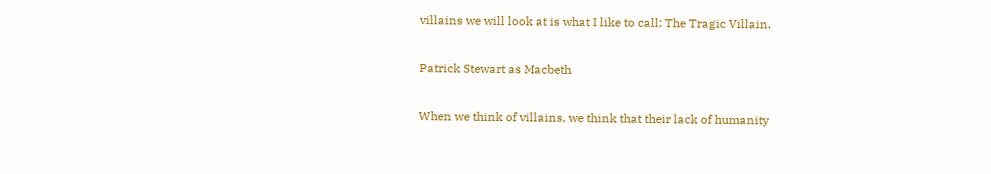villains we will look at is what I like to call: The Tragic Villain.

Patrick Stewart as Macbeth

When we think of villains, we think that their lack of humanity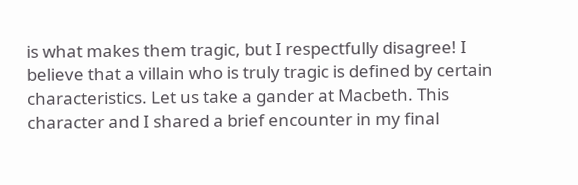is what makes them tragic, but I respectfully disagree! I believe that a villain who is truly tragic is defined by certain characteristics. Let us take a gander at Macbeth. This character and I shared a brief encounter in my final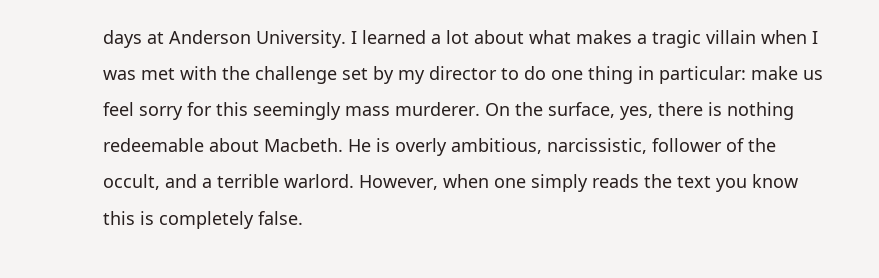days at Anderson University. I learned a lot about what makes a tragic villain when I was met with the challenge set by my director to do one thing in particular: make us feel sorry for this seemingly mass murderer. On the surface, yes, there is nothing redeemable about Macbeth. He is overly ambitious, narcissistic, follower of the occult, and a terrible warlord. However, when one simply reads the text you know this is completely false.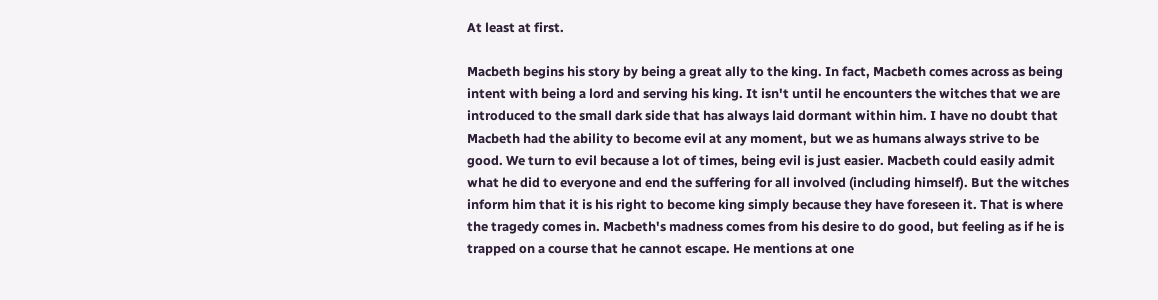At least at first.

Macbeth begins his story by being a great ally to the king. In fact, Macbeth comes across as being intent with being a lord and serving his king. It isn't until he encounters the witches that we are introduced to the small dark side that has always laid dormant within him. I have no doubt that Macbeth had the ability to become evil at any moment, but we as humans always strive to be good. We turn to evil because a lot of times, being evil is just easier. Macbeth could easily admit what he did to everyone and end the suffering for all involved (including himself). But the witches inform him that it is his right to become king simply because they have foreseen it. That is where the tragedy comes in. Macbeth's madness comes from his desire to do good, but feeling as if he is trapped on a course that he cannot escape. He mentions at one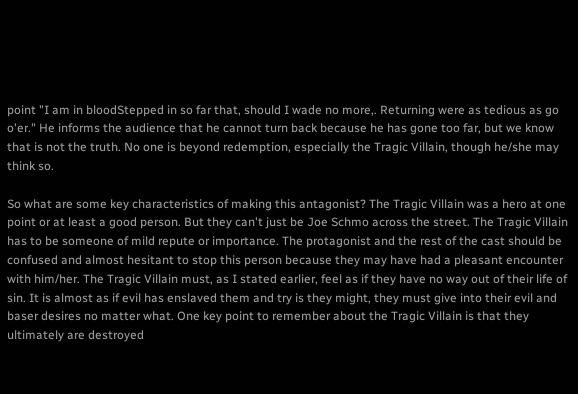point "I am in bloodStepped in so far that, should I wade no more,. Returning were as tedious as go o'er." He informs the audience that he cannot turn back because he has gone too far, but we know that is not the truth. No one is beyond redemption, especially the Tragic Villain, though he/she may think so.

So what are some key characteristics of making this antagonist? The Tragic Villain was a hero at one point or at least a good person. But they can't just be Joe Schmo across the street. The Tragic Villain has to be someone of mild repute or importance. The protagonist and the rest of the cast should be confused and almost hesitant to stop this person because they may have had a pleasant encounter with him/her. The Tragic Villain must, as I stated earlier, feel as if they have no way out of their life of sin. It is almost as if evil has enslaved them and try is they might, they must give into their evil and baser desires no matter what. One key point to remember about the Tragic Villain is that they ultimately are destroyed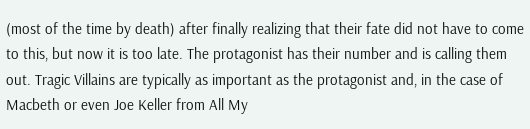(most of the time by death) after finally realizing that their fate did not have to come to this, but now it is too late. The protagonist has their number and is calling them out. Tragic Villains are typically as important as the protagonist and, in the case of Macbeth or even Joe Keller from All My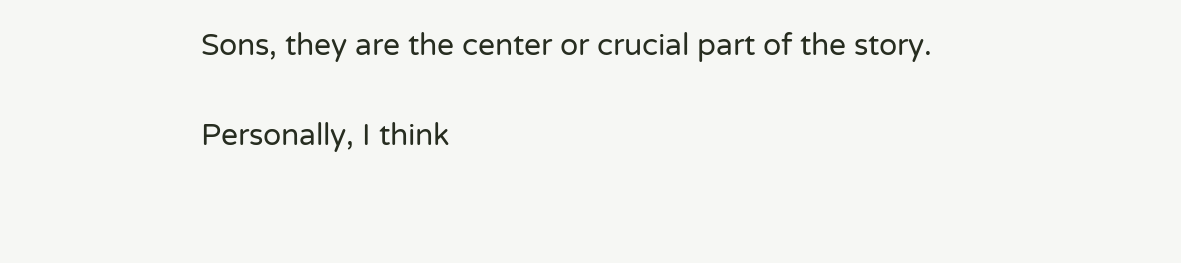Sons, they are the center or crucial part of the story.

Personally, I think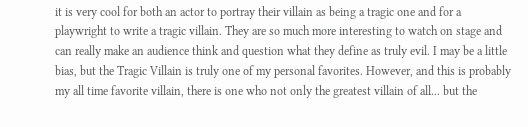it is very cool for both an actor to portray their villain as being a tragic one and for a playwright to write a tragic villain. They are so much more interesting to watch on stage and can really make an audience think and question what they define as truly evil. I may be a little bias, but the Tragic Villain is truly one of my personal favorites. However, and this is probably my all time favorite villain, there is one who not only the greatest villain of all... but the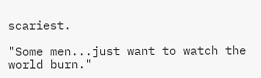scariest.

"Some men...just want to watch the world burn."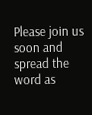Please join us soon and spread the word as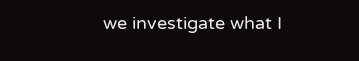we investigate what I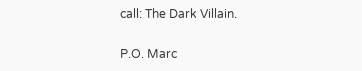call: The Dark Villain.

P.O. Marc